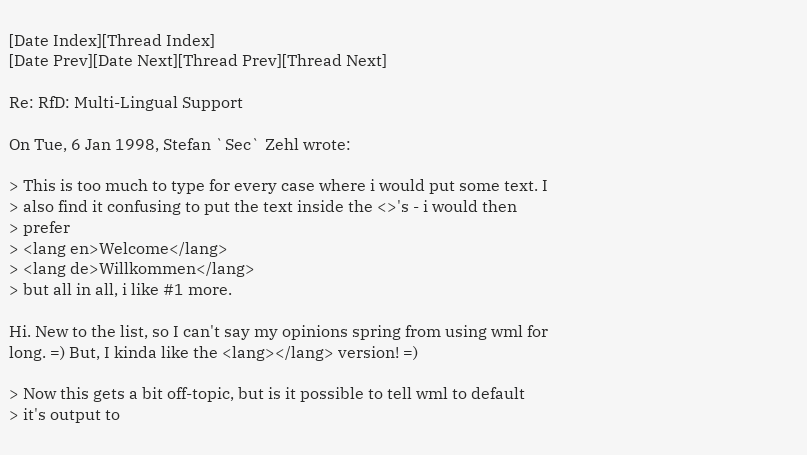[Date Index][Thread Index]
[Date Prev][Date Next][Thread Prev][Thread Next]

Re: RfD: Multi-Lingual Support

On Tue, 6 Jan 1998, Stefan `Sec` Zehl wrote:

> This is too much to type for every case where i would put some text. I
> also find it confusing to put the text inside the <>'s - i would then
> prefer
> <lang en>Welcome</lang>
> <lang de>Willkommen</lang>
> but all in all, i like #1 more.

Hi. New to the list, so I can't say my opinions spring from using wml for
long. =) But, I kinda like the <lang></lang> version! =)

> Now this gets a bit off-topic, but is it possible to tell wml to default
> it's output to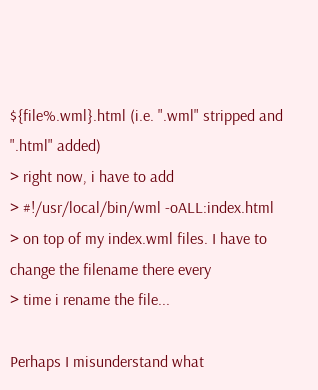${file%.wml}.html (i.e. ".wml" stripped and ".html" added)
> right now, i have to add
> #!/usr/local/bin/wml -oALL:index.html
> on top of my index.wml files. I have to change the filename there every
> time i rename the file...

Perhaps I misunderstand what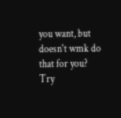you want, but doesn't wmk do that for you?
Try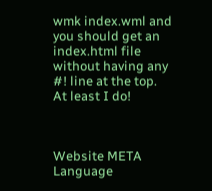wmk index.wml and you should get an index.html file without having any
#! line at the top. At least I do!



Website META Language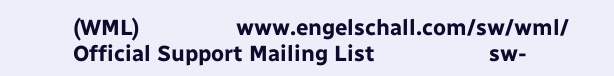(WML)                www.engelschall.com/sw/wml/
Official Support Mailing List                   sw-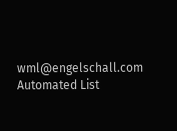wml@engelschall.com
Automated List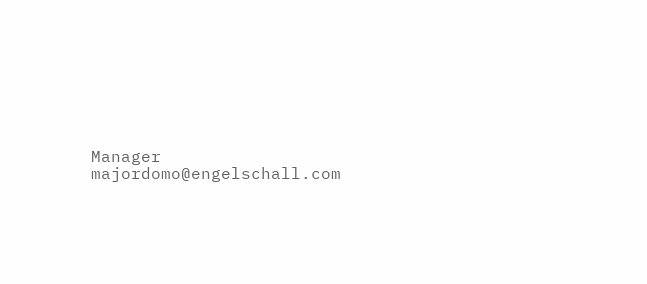Manager                       majordomo@engelschall.com